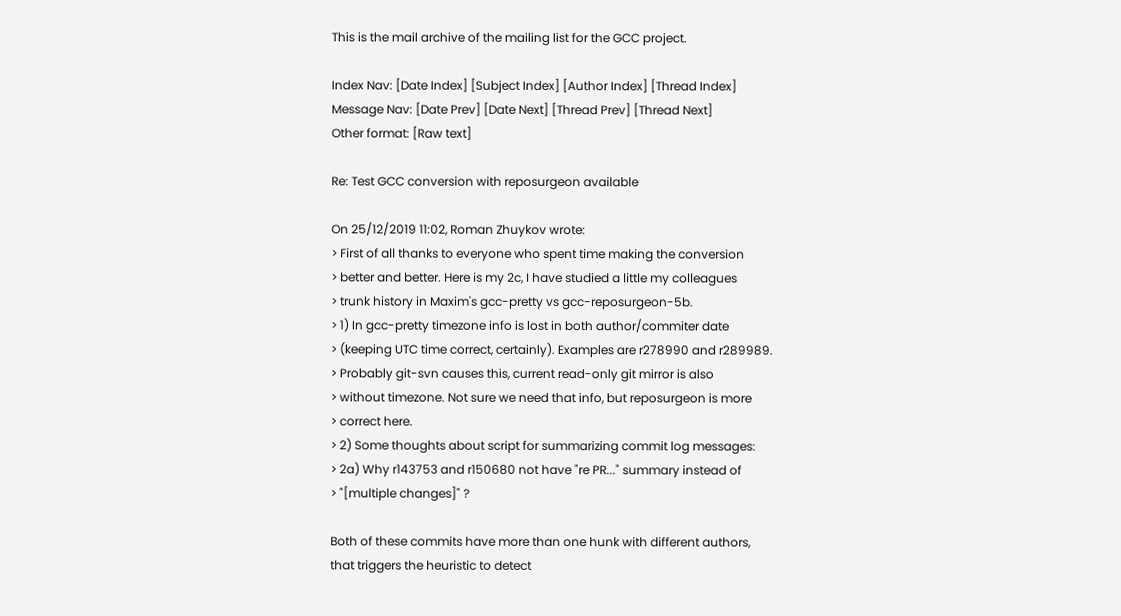This is the mail archive of the mailing list for the GCC project.

Index Nav: [Date Index] [Subject Index] [Author Index] [Thread Index]
Message Nav: [Date Prev] [Date Next] [Thread Prev] [Thread Next]
Other format: [Raw text]

Re: Test GCC conversion with reposurgeon available

On 25/12/2019 11:02, Roman Zhuykov wrote:
> First of all thanks to everyone who spent time making the conversion
> better and better. Here is my 2c, I have studied a little my colleagues
> trunk history in Maxim's gcc-pretty vs gcc-reposurgeon-5b.
> 1) In gcc-pretty timezone info is lost in both author/commiter date
> (keeping UTC time correct, certainly). Examples are r278990 and r289989.
> Probably git-svn causes this, current read-only git mirror is also
> without timezone. Not sure we need that info, but reposurgeon is more
> correct here.
> 2) Some thoughts about script for summarizing commit log messages:
> 2a) Why r143753 and r150680 not have "re PR..." summary instead of
> "[multiple changes]" ?

Both of these commits have more than one hunk with different authors,
that triggers the heuristic to detect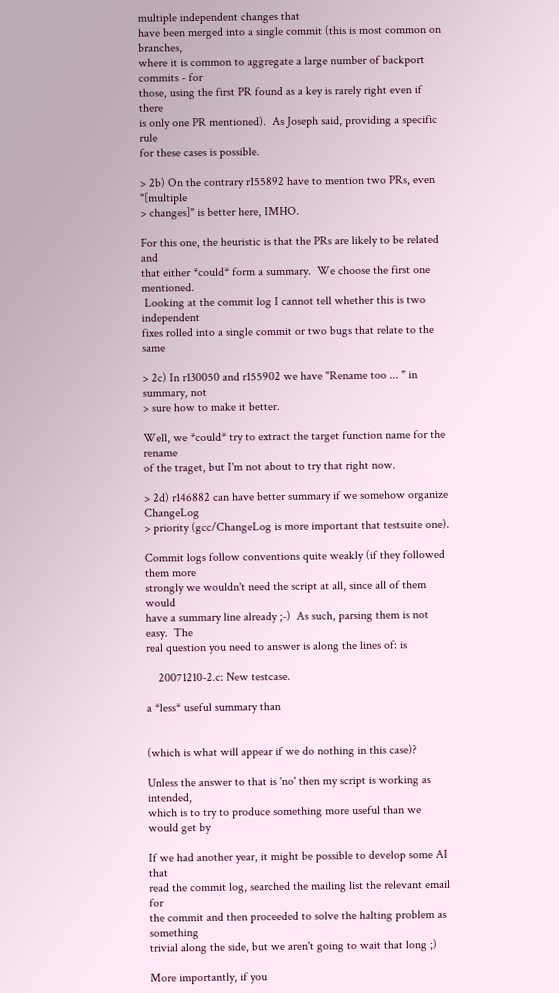multiple independent changes that
have been merged into a single commit (this is most common on branches,
where it is common to aggregate a large number of backport commits - for
those, using the first PR found as a key is rarely right even if there
is only one PR mentioned).  As Joseph said, providing a specific rule
for these cases is possible.

> 2b) On the contrary r155892 have to mention two PRs, even "[multiple
> changes]" is better here, IMHO.

For this one, the heuristic is that the PRs are likely to be related and
that either *could* form a summary.  We choose the first one mentioned.
 Looking at the commit log I cannot tell whether this is two independent
fixes rolled into a single commit or two bugs that relate to the same

> 2c) In r130050 and r155902 we have "Rename too ... " in summary, not
> sure how to make it better.

Well, we *could* try to extract the target function name for the rename
of the traget, but I'm not about to try that right now.

> 2d) r146882 can have better summary if we somehow organize ChangeLog
> priority (gcc/ChangeLog is more important that testsuite one).

Commit logs follow conventions quite weakly (if they followed them more
strongly we wouldn't need the script at all, since all of them would
have a summary line already ;-)  As such, parsing them is not easy.  The
real question you need to answer is along the lines of: is

    20071210-2.c: New testcase.

a *less* useful summary than


(which is what will appear if we do nothing in this case)?

Unless the answer to that is 'no' then my script is working as intended,
which is to try to produce something more useful than we would get by

If we had another year, it might be possible to develop some AI that
read the commit log, searched the mailing list the relevant email for
the commit and then proceeded to solve the halting problem as something
trivial along the side, but we aren't going to wait that long ;)

More importantly, if you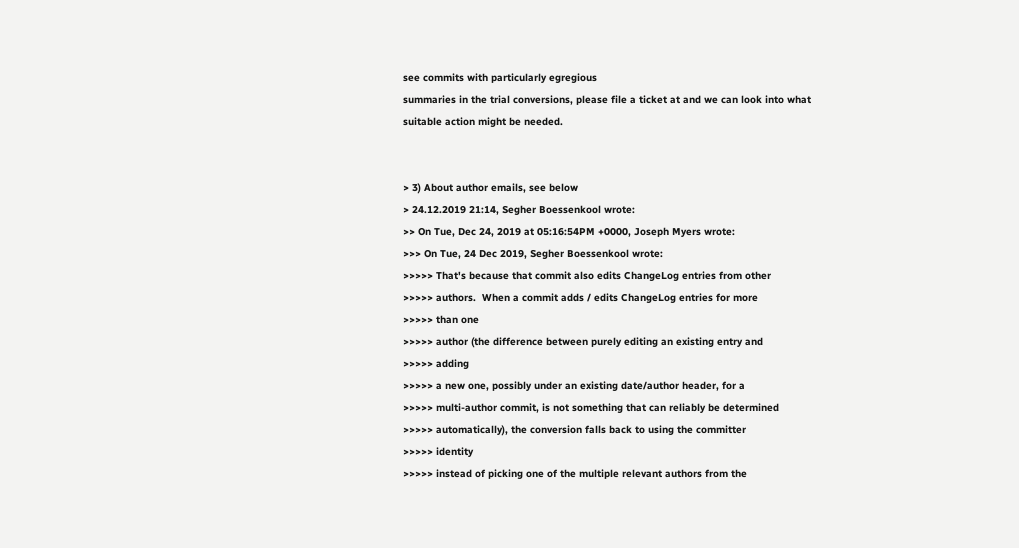see commits with particularly egregious
summaries in the trial conversions, please file a ticket at and we can look into what
suitable action might be needed.


> 3) About author emails, see below
> 24.12.2019 21:14, Segher Boessenkool wrote:
>> On Tue, Dec 24, 2019 at 05:16:54PM +0000, Joseph Myers wrote:
>>> On Tue, 24 Dec 2019, Segher Boessenkool wrote:
>>>>> That's because that commit also edits ChangeLog entries from other
>>>>> authors.  When a commit adds / edits ChangeLog entries for more
>>>>> than one
>>>>> author (the difference between purely editing an existing entry and
>>>>> adding
>>>>> a new one, possibly under an existing date/author header, for a
>>>>> multi-author commit, is not something that can reliably be determined
>>>>> automatically), the conversion falls back to using the committer
>>>>> identity
>>>>> instead of picking one of the multiple relevant authors from the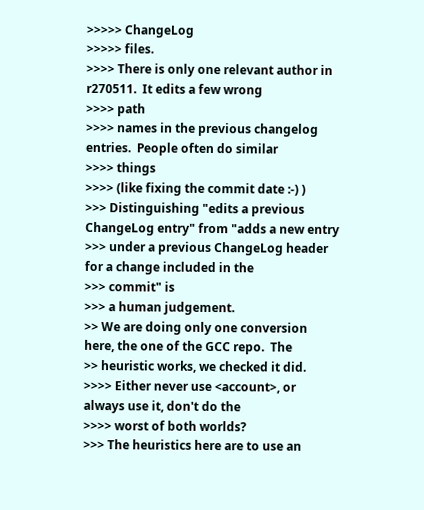>>>>> ChangeLog
>>>>> files.
>>>> There is only one relevant author in r270511.  It edits a few wrong
>>>> path
>>>> names in the previous changelog entries.  People often do similar
>>>> things
>>>> (like fixing the commit date :-) )
>>> Distinguishing "edits a previous ChangeLog entry" from "adds a new entry
>>> under a previous ChangeLog header for a change included in the
>>> commit" is
>>> a human judgement.
>> We are doing only one conversion here, the one of the GCC repo.  The
>> heuristic works, we checked it did.
>>>> Either never use <account>, or always use it, don't do the
>>>> worst of both worlds?
>>> The heuristics here are to use an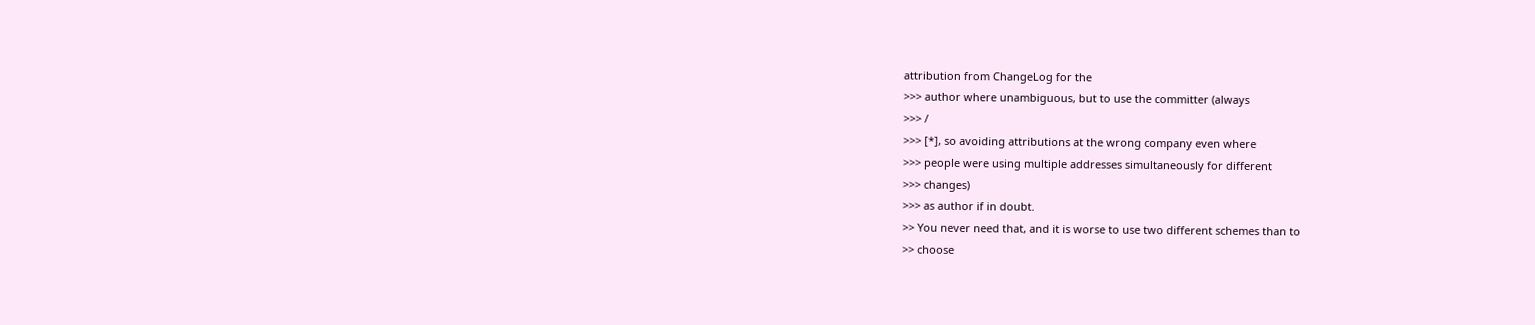attribution from ChangeLog for the
>>> author where unambiguous, but to use the committer (always
>>> /
>>> [*], so avoiding attributions at the wrong company even where
>>> people were using multiple addresses simultaneously for different
>>> changes)
>>> as author if in doubt.
>> You never need that, and it is worse to use two different schemes than to
>> choose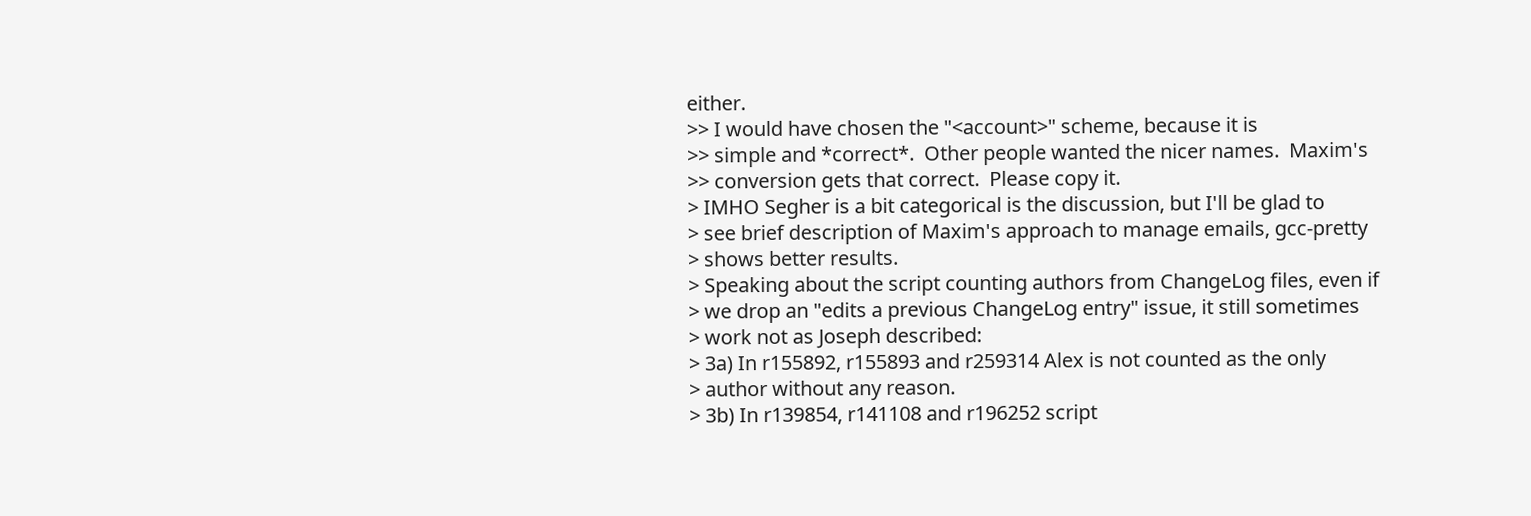either.
>> I would have chosen the "<account>" scheme, because it is
>> simple and *correct*.  Other people wanted the nicer names.  Maxim's
>> conversion gets that correct.  Please copy it.
> IMHO Segher is a bit categorical is the discussion, but I'll be glad to
> see brief description of Maxim's approach to manage emails, gcc-pretty
> shows better results.
> Speaking about the script counting authors from ChangeLog files, even if
> we drop an "edits a previous ChangeLog entry" issue, it still sometimes
> work not as Joseph described:
> 3a) In r155892, r155893 and r259314 Alex is not counted as the only
> author without any reason.
> 3b) In r139854, r141108 and r196252 script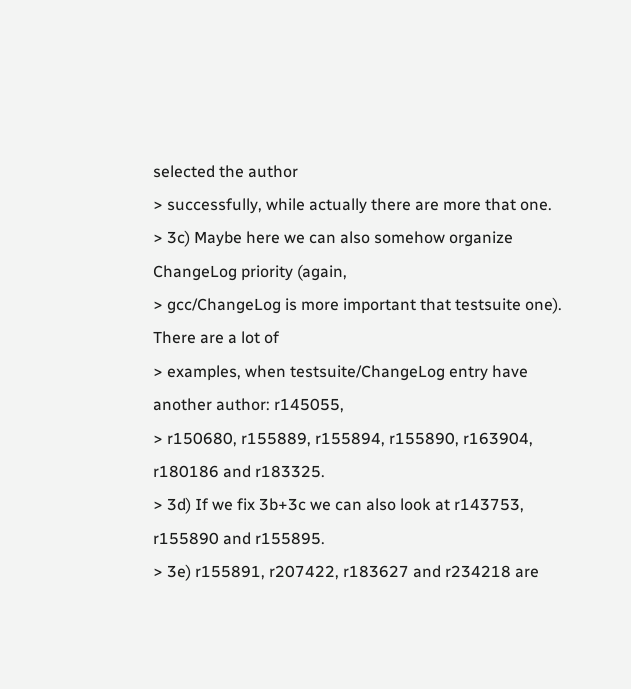selected the author
> successfully, while actually there are more that one.
> 3c) Maybe here we can also somehow organize ChangeLog priority (again,
> gcc/ChangeLog is more important that testsuite one). There are a lot of
> examples, when testsuite/ChangeLog entry have another author: r145055,
> r150680, r155889, r155894, r155890, r163904, r180186 and r183325.
> 3d) If we fix 3b+3c we can also look at r143753, r155890 and r155895.
> 3e) r155891, r207422, r183627 and r234218 are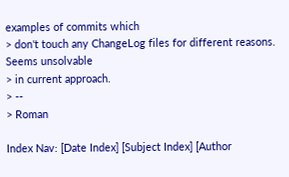examples of commits which
> don't touch any ChangeLog files for different reasons. Seems unsolvable
> in current approach.
> --
> Roman

Index Nav: [Date Index] [Subject Index] [Author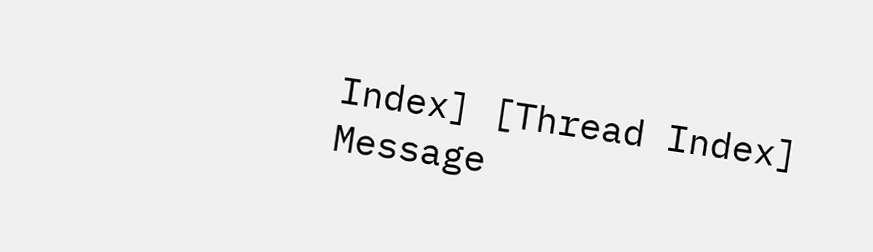Index] [Thread Index]
Message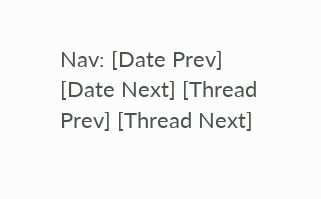Nav: [Date Prev] [Date Next] [Thread Prev] [Thread Next]